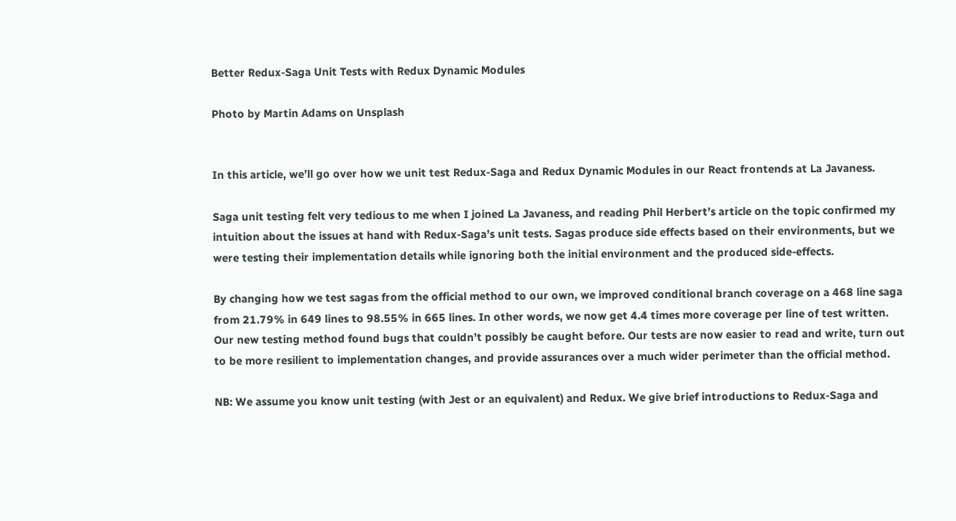Better Redux-Saga Unit Tests with Redux Dynamic Modules

Photo by Martin Adams on Unsplash


In this article, we’ll go over how we unit test Redux-Saga and Redux Dynamic Modules in our React frontends at La Javaness.

Saga unit testing felt very tedious to me when I joined La Javaness, and reading Phil Herbert’s article on the topic confirmed my intuition about the issues at hand with Redux-Saga’s unit tests. Sagas produce side effects based on their environments, but we were testing their implementation details while ignoring both the initial environment and the produced side-effects.

By changing how we test sagas from the official method to our own, we improved conditional branch coverage on a 468 line saga from 21.79% in 649 lines to 98.55% in 665 lines. In other words, we now get 4.4 times more coverage per line of test written. Our new testing method found bugs that couldn’t possibly be caught before. Our tests are now easier to read and write, turn out to be more resilient to implementation changes, and provide assurances over a much wider perimeter than the official method.

NB: We assume you know unit testing (with Jest or an equivalent) and Redux. We give brief introductions to Redux-Saga and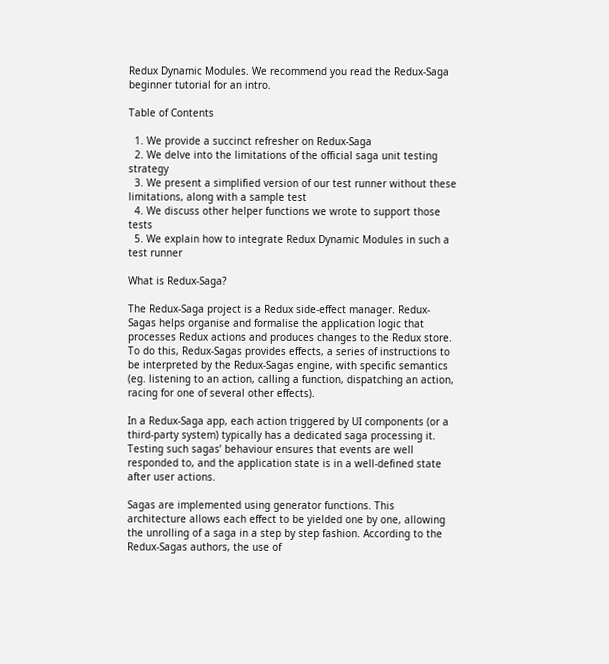Redux Dynamic Modules. We recommend you read the Redux-Saga beginner tutorial for an intro.

Table of Contents

  1. We provide a succinct refresher on Redux-Saga
  2. We delve into the limitations of the official saga unit testing strategy
  3. We present a simplified version of our test runner without these limitations, along with a sample test
  4. We discuss other helper functions we wrote to support those tests
  5. We explain how to integrate Redux Dynamic Modules in such a test runner

What is Redux-Saga?

The Redux-Saga project is a Redux side-effect manager. Redux-Sagas helps organise and formalise the application logic that processes Redux actions and produces changes to the Redux store. To do this, Redux-Sagas provides effects, a series of instructions to be interpreted by the Redux-Sagas engine, with specific semantics (eg. listening to an action, calling a function, dispatching an action, racing for one of several other effects).

In a Redux-Saga app, each action triggered by UI components (or a third-party system) typically has a dedicated saga processing it. Testing such sagas’ behaviour ensures that events are well responded to, and the application state is in a well-defined state after user actions.

Sagas are implemented using generator functions. This architecture allows each effect to be yielded one by one, allowing the unrolling of a saga in a step by step fashion. According to the Redux-Sagas authors, the use of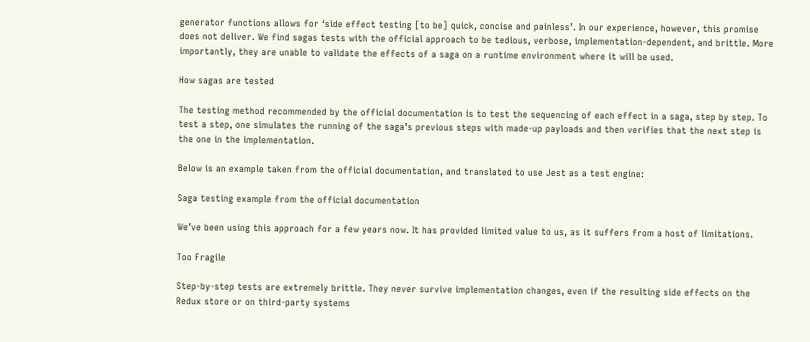generator functions allows for ‘side effect testing [to be] quick, concise and painless’. In our experience, however, this promise does not deliver. We find sagas tests with the official approach to be tedious, verbose, implementation-dependent, and brittle. More importantly, they are unable to validate the effects of a saga on a runtime environment where it will be used.

How sagas are tested

The testing method recommended by the official documentation is to test the sequencing of each effect in a saga, step by step. To test a step, one simulates the running of the saga’s previous steps with made-up payloads and then verifies that the next step is the one in the implementation.

Below is an example taken from the official documentation, and translated to use Jest as a test engine:

Saga testing example from the official documentation

We’ve been using this approach for a few years now. It has provided limited value to us, as it suffers from a host of limitations.

Too Fragile

Step-by-step tests are extremely brittle. They never survive implementation changes, even if the resulting side effects on the Redux store or on third-party systems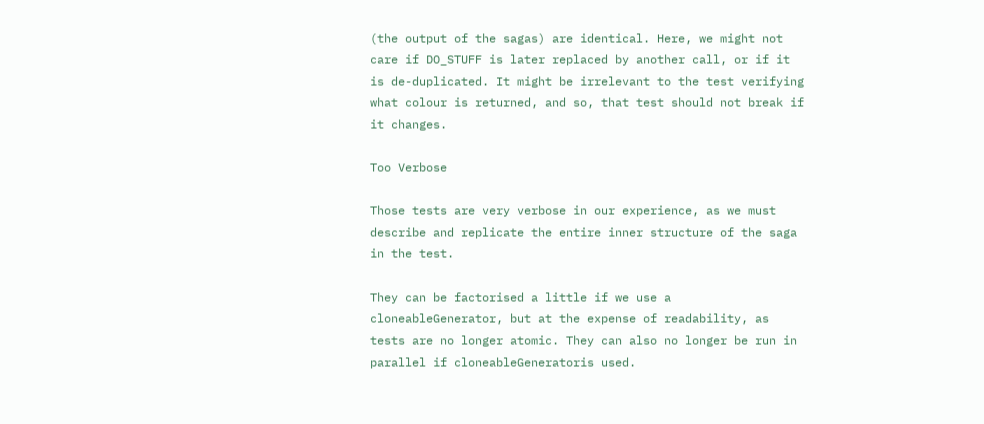(the output of the sagas) are identical. Here, we might not care if DO_STUFF is later replaced by another call, or if it is de-duplicated. It might be irrelevant to the test verifying what colour is returned, and so, that test should not break if it changes.

Too Verbose

Those tests are very verbose in our experience, as we must describe and replicate the entire inner structure of the saga in the test.

They can be factorised a little if we use a cloneableGenerator, but at the expense of readability, as tests are no longer atomic. They can also no longer be run in parallel if cloneableGeneratoris used.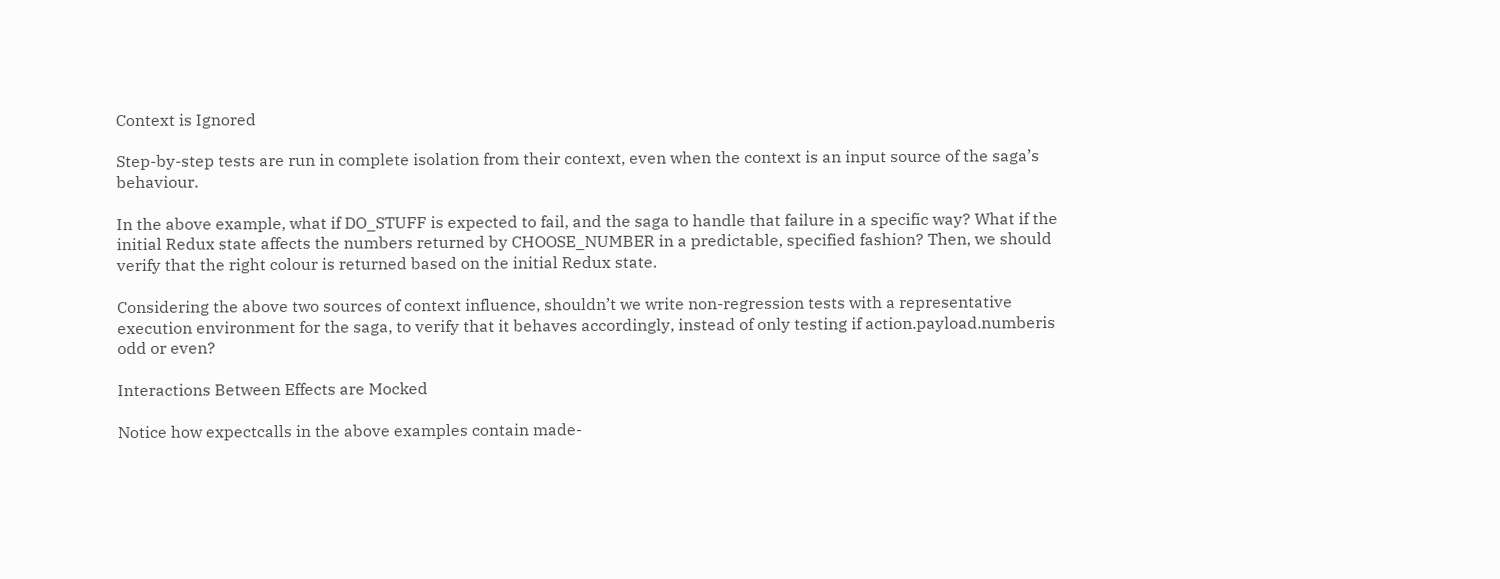Context is Ignored

Step-by-step tests are run in complete isolation from their context, even when the context is an input source of the saga’s behaviour.

In the above example, what if DO_STUFF is expected to fail, and the saga to handle that failure in a specific way? What if the initial Redux state affects the numbers returned by CHOOSE_NUMBER in a predictable, specified fashion? Then, we should verify that the right colour is returned based on the initial Redux state.

Considering the above two sources of context influence, shouldn’t we write non-regression tests with a representative execution environment for the saga, to verify that it behaves accordingly, instead of only testing if action.payload.numberis odd or even?

Interactions Between Effects are Mocked

Notice how expectcalls in the above examples contain made-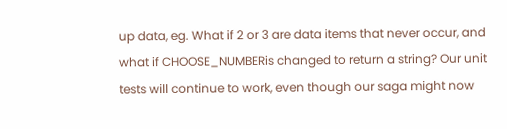up data, eg. What if 2 or 3 are data items that never occur, and what if CHOOSE_NUMBERis changed to return a string? Our unit tests will continue to work, even though our saga might now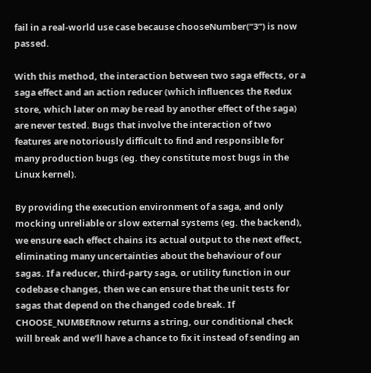fail in a real-world use case because chooseNumber(“3”) is now passed.

With this method, the interaction between two saga effects, or a saga effect and an action reducer (which influences the Redux store, which later on may be read by another effect of the saga) are never tested. Bugs that involve the interaction of two features are notoriously difficult to find and responsible for many production bugs (eg. they constitute most bugs in the Linux kernel).

By providing the execution environment of a saga, and only mocking unreliable or slow external systems (eg. the backend), we ensure each effect chains its actual output to the next effect, eliminating many uncertainties about the behaviour of our sagas. If a reducer, third-party saga, or utility function in our codebase changes, then we can ensure that the unit tests for sagas that depend on the changed code break. If CHOOSE_NUMBERnow returns a string, our conditional check will break and we’ll have a chance to fix it instead of sending an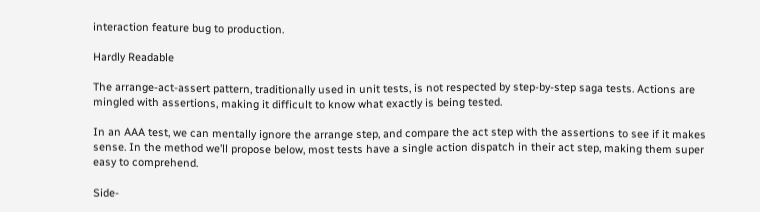interaction feature bug to production.

Hardly Readable

The arrange-act-assert pattern, traditionally used in unit tests, is not respected by step-by-step saga tests. Actions are mingled with assertions, making it difficult to know what exactly is being tested.

In an AAA test, we can mentally ignore the arrange step, and compare the act step with the assertions to see if it makes sense. In the method we’ll propose below, most tests have a single action dispatch in their act step, making them super easy to comprehend.

Side-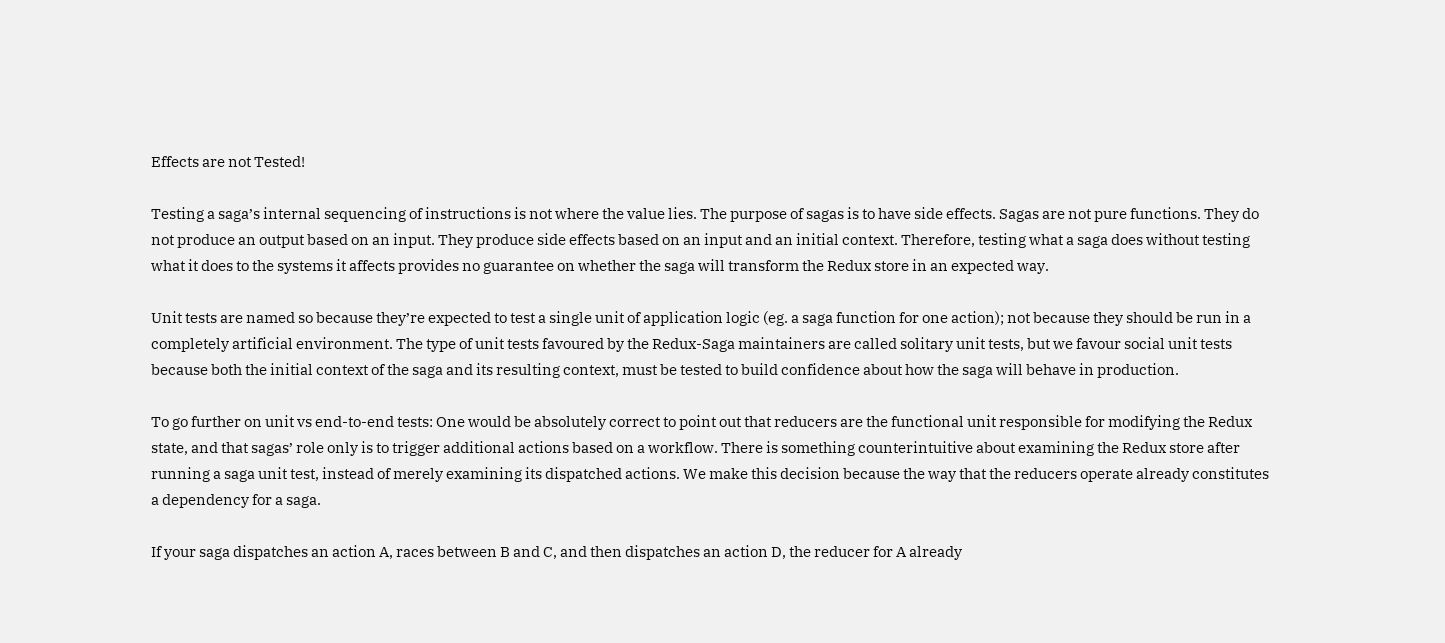Effects are not Tested!

Testing a saga’s internal sequencing of instructions is not where the value lies. The purpose of sagas is to have side effects. Sagas are not pure functions. They do not produce an output based on an input. They produce side effects based on an input and an initial context. Therefore, testing what a saga does without testing what it does to the systems it affects provides no guarantee on whether the saga will transform the Redux store in an expected way.

Unit tests are named so because they’re expected to test a single unit of application logic (eg. a saga function for one action); not because they should be run in a completely artificial environment. The type of unit tests favoured by the Redux-Saga maintainers are called solitary unit tests, but we favour social unit tests because both the initial context of the saga and its resulting context, must be tested to build confidence about how the saga will behave in production.

To go further on unit vs end-to-end tests: One would be absolutely correct to point out that reducers are the functional unit responsible for modifying the Redux state, and that sagas’ role only is to trigger additional actions based on a workflow. There is something counterintuitive about examining the Redux store after running a saga unit test, instead of merely examining its dispatched actions. We make this decision because the way that the reducers operate already constitutes a dependency for a saga.

If your saga dispatches an action A, races between B and C, and then dispatches an action D, the reducer for A already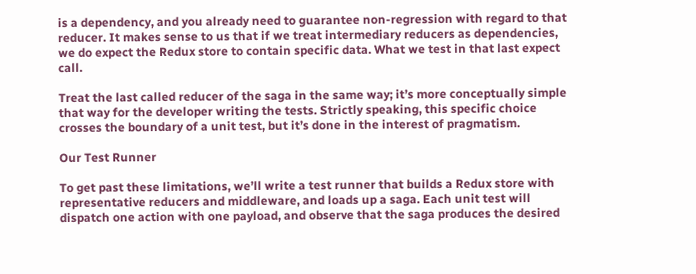is a dependency, and you already need to guarantee non-regression with regard to that reducer. It makes sense to us that if we treat intermediary reducers as dependencies, we do expect the Redux store to contain specific data. What we test in that last expect call.

Treat the last called reducer of the saga in the same way; it’s more conceptually simple that way for the developer writing the tests. Strictly speaking, this specific choice crosses the boundary of a unit test, but it’s done in the interest of pragmatism.

Our Test Runner

To get past these limitations, we’ll write a test runner that builds a Redux store with representative reducers and middleware, and loads up a saga. Each unit test will dispatch one action with one payload, and observe that the saga produces the desired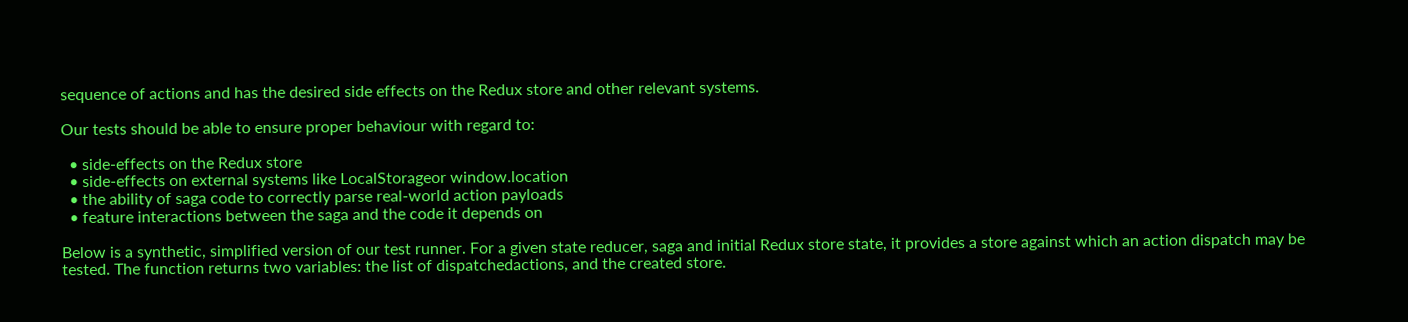sequence of actions and has the desired side effects on the Redux store and other relevant systems.

Our tests should be able to ensure proper behaviour with regard to:

  • side-effects on the Redux store
  • side-effects on external systems like LocalStorageor window.location
  • the ability of saga code to correctly parse real-world action payloads
  • feature interactions between the saga and the code it depends on

Below is a synthetic, simplified version of our test runner. For a given state reducer, saga and initial Redux store state, it provides a store against which an action dispatch may be tested. The function returns two variables: the list of dispatchedactions, and the created store.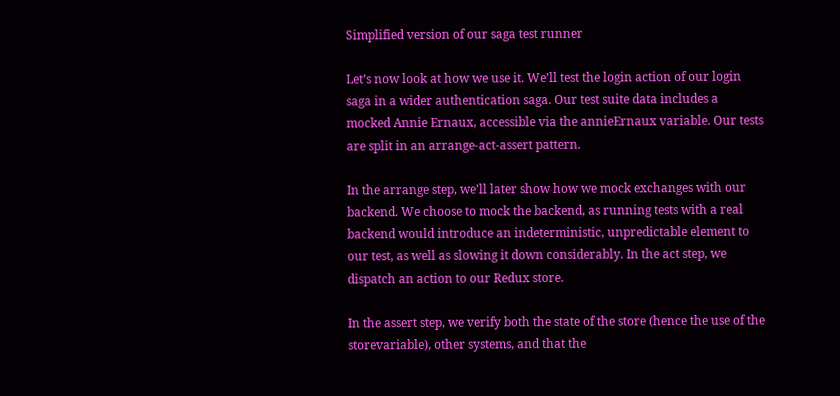Simplified version of our saga test runner

Let’s now look at how we use it. We’ll test the login action of our login saga in a wider authentication saga. Our test suite data includes a mocked Annie Ernaux, accessible via the annieErnaux variable. Our tests are split in an arrange-act-assert pattern.

In the arrange step, we’ll later show how we mock exchanges with our backend. We choose to mock the backend, as running tests with a real backend would introduce an indeterministic, unpredictable element to our test, as well as slowing it down considerably. In the act step, we dispatch an action to our Redux store.

In the assert step, we verify both the state of the store (hence the use of the storevariable), other systems, and that the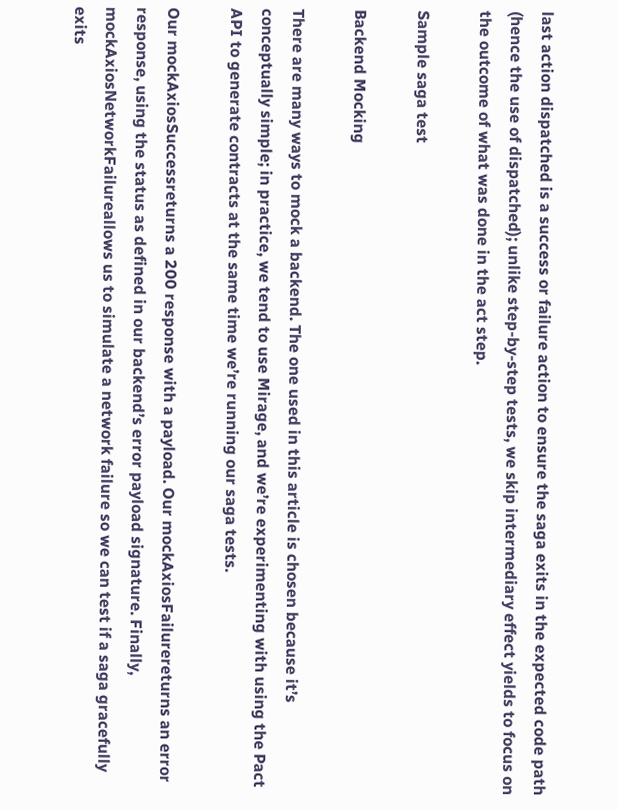last action dispatched is a success or failure action to ensure the saga exits in the expected code path (hence the use of dispatched); unlike step-by-step tests, we skip intermediary effect yields to focus on the outcome of what was done in the act step.

Sample saga test

Backend Mocking

There are many ways to mock a backend. The one used in this article is chosen because it’s conceptually simple; in practice, we tend to use Mirage, and we’re experimenting with using the Pact API to generate contracts at the same time we’re running our saga tests.

Our mockAxiosSuccessreturns a 200 response with a payload. Our mockAxiosFailurereturns an error response, using the status as defined in our backend’s error payload signature. Finally, mockAxiosNetworkFailureallows us to simulate a network failure so we can test if a saga gracefully exits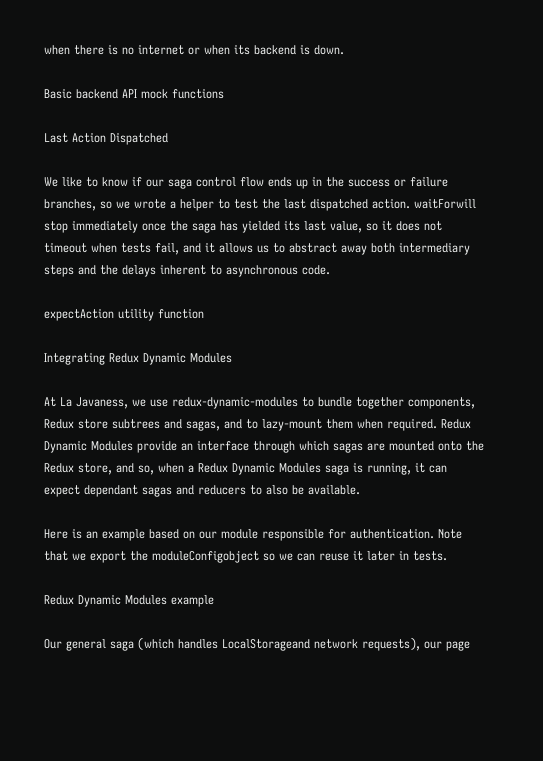when there is no internet or when its backend is down.

Basic backend API mock functions

Last Action Dispatched

We like to know if our saga control flow ends up in the success or failure branches, so we wrote a helper to test the last dispatched action. waitForwill stop immediately once the saga has yielded its last value, so it does not timeout when tests fail, and it allows us to abstract away both intermediary steps and the delays inherent to asynchronous code.

expectAction utility function

Integrating Redux Dynamic Modules

At La Javaness, we use redux-dynamic-modules to bundle together components, Redux store subtrees and sagas, and to lazy-mount them when required. Redux Dynamic Modules provide an interface through which sagas are mounted onto the Redux store, and so, when a Redux Dynamic Modules saga is running, it can expect dependant sagas and reducers to also be available.

Here is an example based on our module responsible for authentication. Note that we export the moduleConfigobject so we can reuse it later in tests.

Redux Dynamic Modules example

Our general saga (which handles LocalStorageand network requests), our page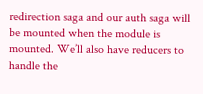redirection saga and our auth saga will be mounted when the module is mounted. We’ll also have reducers to handle the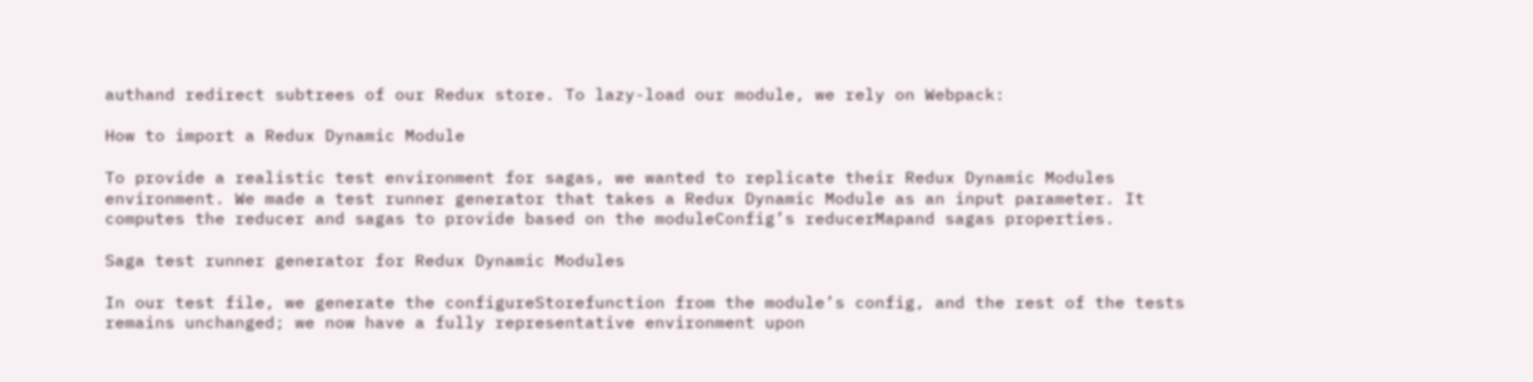authand redirect subtrees of our Redux store. To lazy-load our module, we rely on Webpack:

How to import a Redux Dynamic Module

To provide a realistic test environment for sagas, we wanted to replicate their Redux Dynamic Modules environment. We made a test runner generator that takes a Redux Dynamic Module as an input parameter. It computes the reducer and sagas to provide based on the moduleConfig’s reducerMapand sagas properties.

Saga test runner generator for Redux Dynamic Modules

In our test file, we generate the configureStorefunction from the module’s config, and the rest of the tests remains unchanged; we now have a fully representative environment upon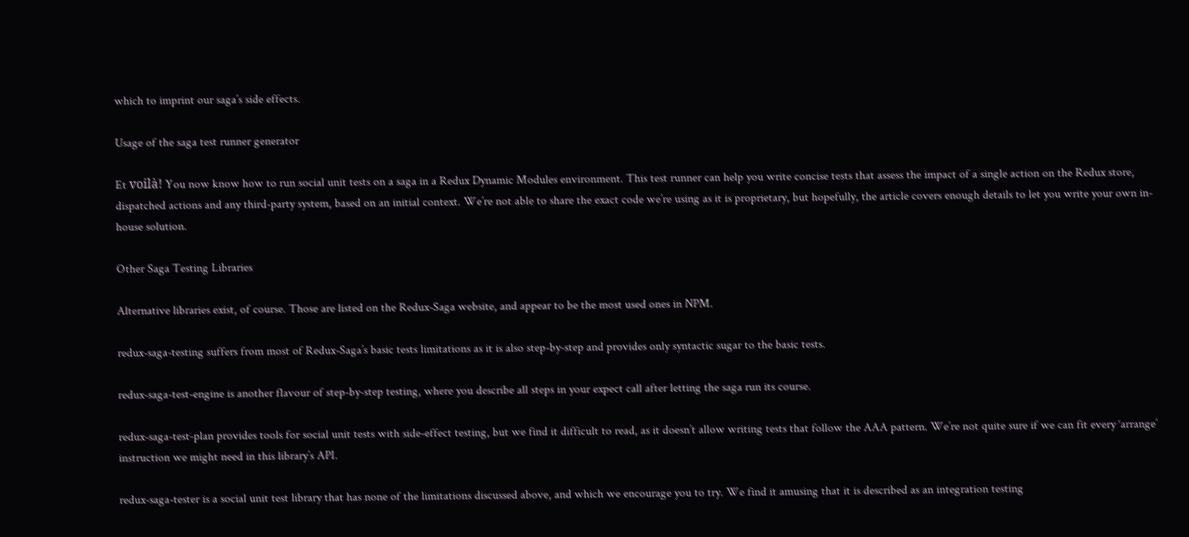which to imprint our saga’s side effects.

Usage of the saga test runner generator

Et voilà! You now know how to run social unit tests on a saga in a Redux Dynamic Modules environment. This test runner can help you write concise tests that assess the impact of a single action on the Redux store, dispatched actions and any third-party system, based on an initial context. We’re not able to share the exact code we’re using as it is proprietary, but hopefully, the article covers enough details to let you write your own in-house solution.

Other Saga Testing Libraries

Alternative libraries exist, of course. Those are listed on the Redux-Saga website, and appear to be the most used ones in NPM.

redux-saga-testing suffers from most of Redux-Saga’s basic tests limitations as it is also step-by-step and provides only syntactic sugar to the basic tests.

redux-saga-test-engine is another flavour of step-by-step testing, where you describe all steps in your expect call after letting the saga run its course.

redux-saga-test-plan provides tools for social unit tests with side-effect testing, but we find it difficult to read, as it doesn’t allow writing tests that follow the AAA pattern. We’re not quite sure if we can fit every ‘arrange’ instruction we might need in this library’s API.

redux-saga-tester is a social unit test library that has none of the limitations discussed above, and which we encourage you to try. We find it amusing that it is described as an integration testing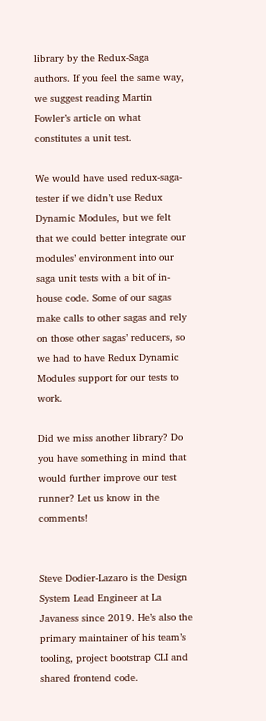library by the Redux-Saga authors. If you feel the same way, we suggest reading Martin Fowler’s article on what constitutes a unit test.

We would have used redux-saga-tester if we didn’t use Redux Dynamic Modules, but we felt that we could better integrate our modules’ environment into our saga unit tests with a bit of in-house code. Some of our sagas make calls to other sagas and rely on those other sagas’ reducers, so we had to have Redux Dynamic Modules support for our tests to work.

Did we miss another library? Do you have something in mind that would further improve our test runner? Let us know in the comments!


Steve Dodier-Lazaro is the Design System Lead Engineer at La Javaness since 2019. He’s also the primary maintainer of his team’s tooling, project bootstrap CLI and shared frontend code.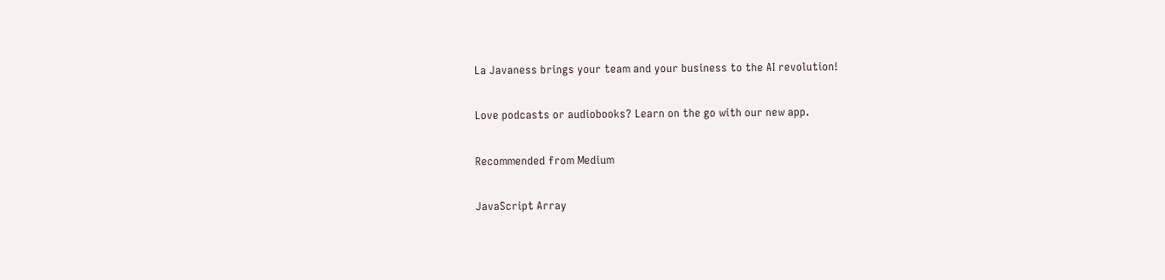La Javaness brings your team and your business to the AI revolution!

Love podcasts or audiobooks? Learn on the go with our new app.

Recommended from Medium

JavaScript Array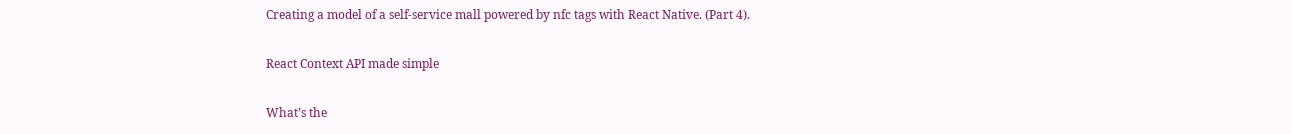Creating a model of a self-service mall powered by nfc tags with React Native. (Part 4).

React Context API made simple

What’s the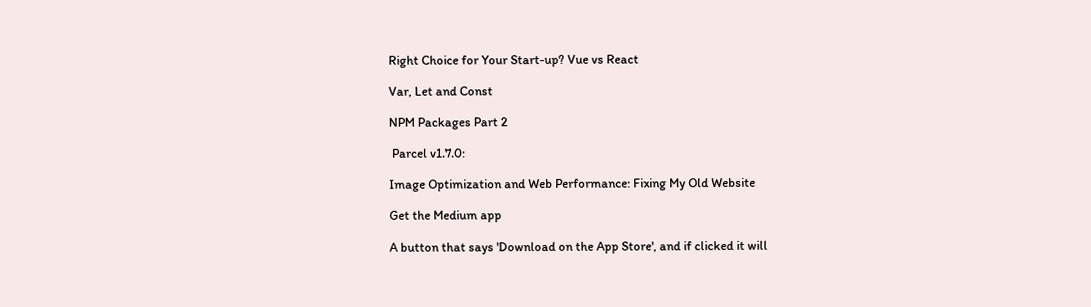Right Choice for Your Start-up? Vue vs React

Var, Let and Const

NPM Packages Part 2

 Parcel v1.7.0:

Image Optimization and Web Performance: Fixing My Old Website

Get the Medium app

A button that says 'Download on the App Store', and if clicked it will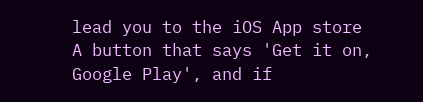lead you to the iOS App store
A button that says 'Get it on, Google Play', and if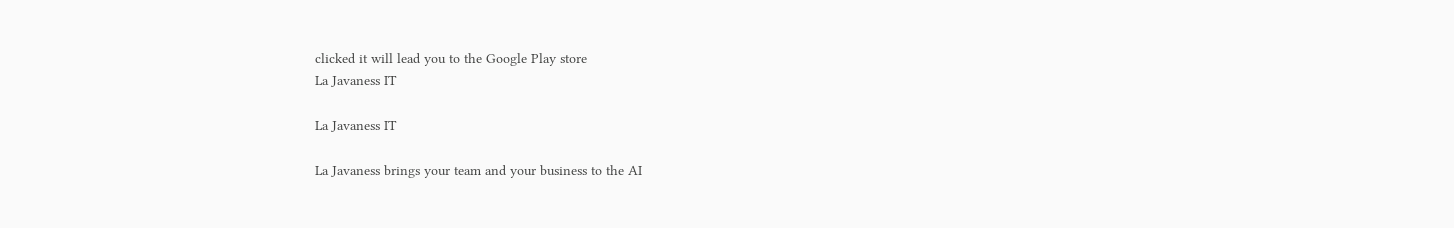clicked it will lead you to the Google Play store
La Javaness IT

La Javaness IT

La Javaness brings your team and your business to the AI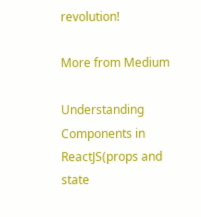revolution!

More from Medium

Understanding Components in ReactJS(props and state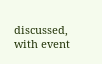discussed, with event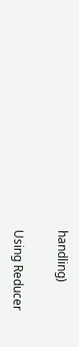handling)

Using Reducer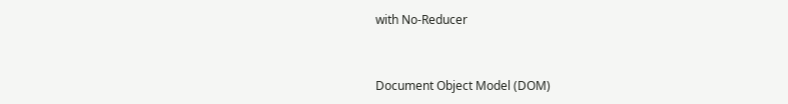with No-Reducer


Document Object Model (DOM)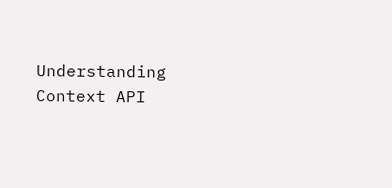Understanding Context API